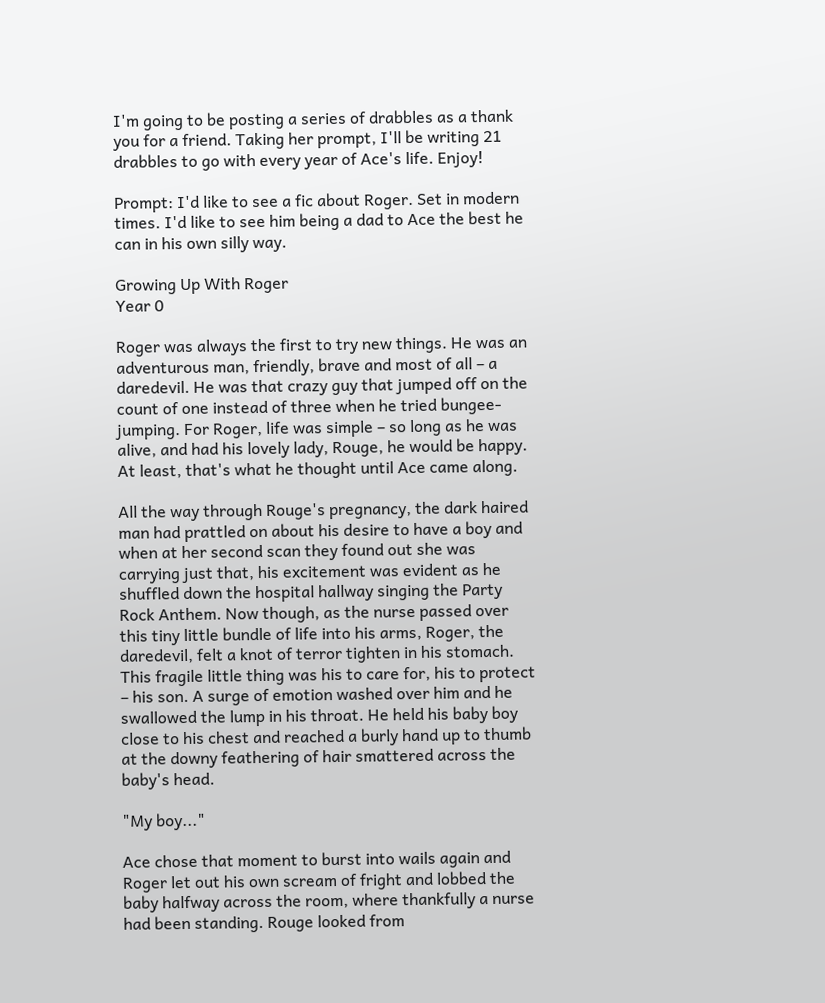I'm going to be posting a series of drabbles as a thank you for a friend. Taking her prompt, I'll be writing 21 drabbles to go with every year of Ace's life. Enjoy!

Prompt: I'd like to see a fic about Roger. Set in modern times. I'd like to see him being a dad to Ace the best he can in his own silly way.

Growing Up With Roger
Year 0

Roger was always the first to try new things. He was an adventurous man, friendly, brave and most of all – a daredevil. He was that crazy guy that jumped off on the count of one instead of three when he tried bungee-jumping. For Roger, life was simple – so long as he was alive, and had his lovely lady, Rouge, he would be happy. At least, that's what he thought until Ace came along.

All the way through Rouge's pregnancy, the dark haired man had prattled on about his desire to have a boy and when at her second scan they found out she was carrying just that, his excitement was evident as he shuffled down the hospital hallway singing the Party Rock Anthem. Now though, as the nurse passed over this tiny little bundle of life into his arms, Roger, the daredevil, felt a knot of terror tighten in his stomach. This fragile little thing was his to care for, his to protect – his son. A surge of emotion washed over him and he swallowed the lump in his throat. He held his baby boy close to his chest and reached a burly hand up to thumb at the downy feathering of hair smattered across the baby's head.

"My boy..."

Ace chose that moment to burst into wails again and Roger let out his own scream of fright and lobbed the baby halfway across the room, where thankfully a nurse had been standing. Rouge looked from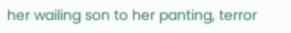her wailing son to her panting, terror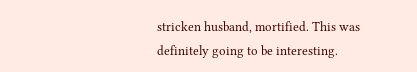stricken husband, mortified. This was definitely going to be interesting.